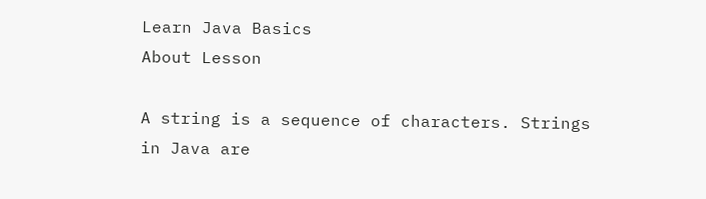Learn Java Basics
About Lesson

A string is a sequence of characters. Strings in Java are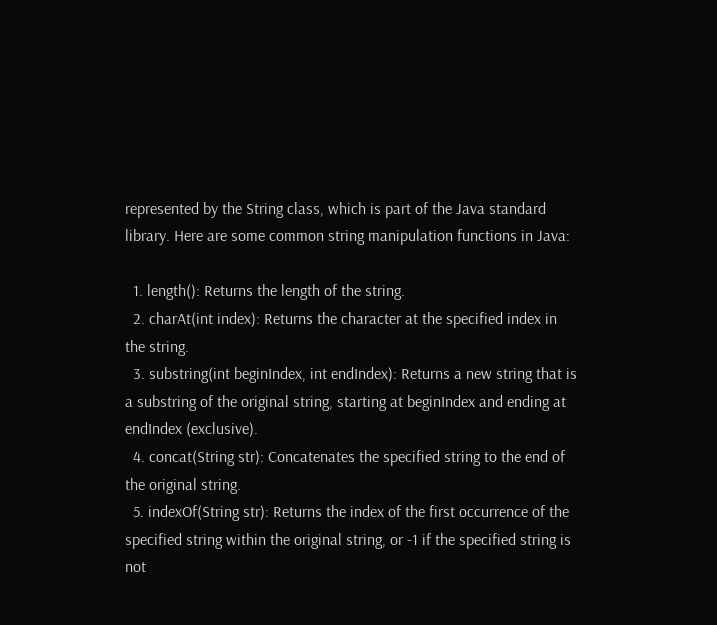represented by the String class, which is part of the Java standard library. Here are some common string manipulation functions in Java:

  1. length(): Returns the length of the string.
  2. charAt(int index): Returns the character at the specified index in the string.
  3. substring(int beginIndex, int endIndex): Returns a new string that is a substring of the original string, starting at beginIndex and ending at endIndex (exclusive).
  4. concat(String str): Concatenates the specified string to the end of the original string.
  5. indexOf(String str): Returns the index of the first occurrence of the specified string within the original string, or -1 if the specified string is not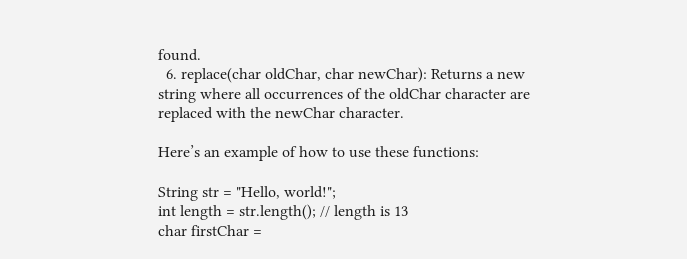found.
  6. replace(char oldChar, char newChar): Returns a new string where all occurrences of the oldChar character are replaced with the newChar character.

Here’s an example of how to use these functions:

String str = "Hello, world!";
int length = str.length(); // length is 13
char firstChar =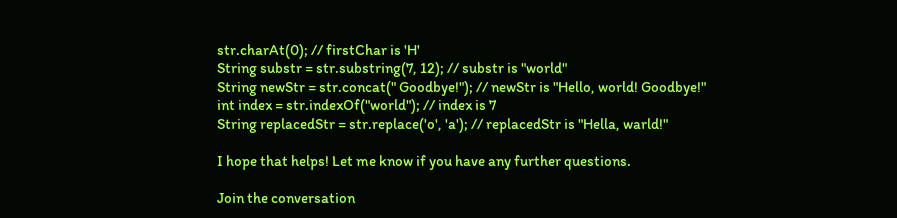str.charAt(0); // firstChar is 'H'
String substr = str.substring(7, 12); // substr is "world"
String newStr = str.concat(" Goodbye!"); // newStr is "Hello, world! Goodbye!"
int index = str.indexOf("world"); // index is 7
String replacedStr = str.replace('o', 'a'); // replacedStr is "Hella, warld!"

I hope that helps! Let me know if you have any further questions.

Join the conversation